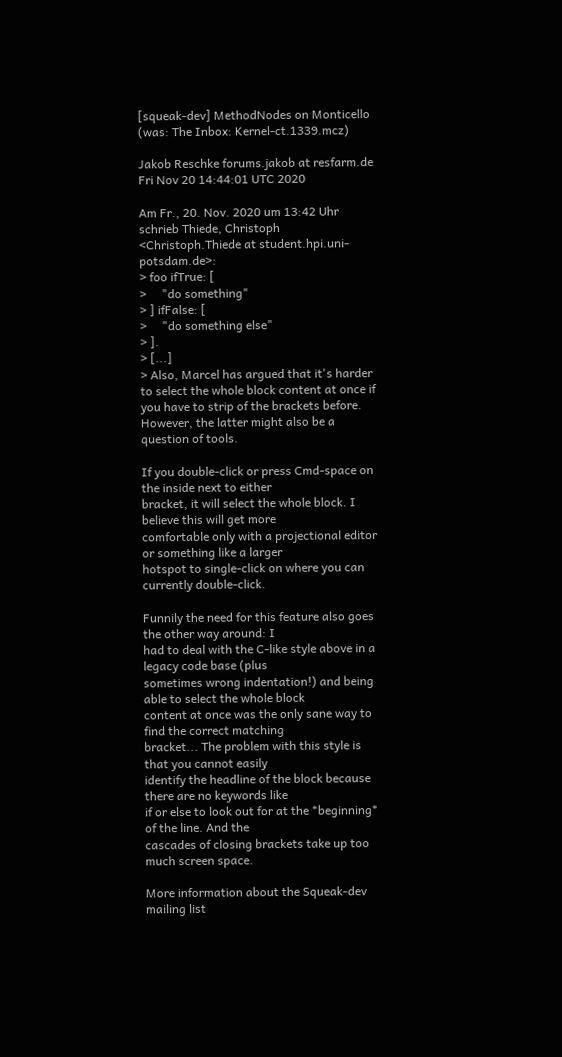[squeak-dev] MethodNodes on Monticello (was: The Inbox: Kernel-ct.1339.mcz)

Jakob Reschke forums.jakob at resfarm.de
Fri Nov 20 14:44:01 UTC 2020

Am Fr., 20. Nov. 2020 um 13:42 Uhr schrieb Thiede, Christoph
<Christoph.Thiede at student.hpi.uni-potsdam.de>:
> foo ifTrue: [
>     "do something"
> ] ifFalse: [
>     "do something else"
> ].
> [...]
> Also, Marcel has argued that it's harder to select the whole block content at once if you have to strip of the brackets before. However, the latter might also be a question of tools.

If you double-click or press Cmd-space on the inside next to either
bracket, it will select the whole block. I believe this will get more
comfortable only with a projectional editor or something like a larger
hotspot to single-click on where you can currently double-click.

Funnily the need for this feature also goes the other way around: I
had to deal with the C-like style above in a legacy code base (plus
sometimes wrong indentation!) and being able to select the whole block
content at once was the only sane way to find the correct matching
bracket... The problem with this style is that you cannot easily
identify the headline of the block because there are no keywords like
if or else to look out for at the *beginning* of the line. And the
cascades of closing brackets take up too much screen space.

More information about the Squeak-dev mailing list